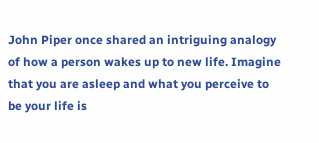John Piper once shared an intriguing analogy of how a person wakes up to new life. Imagine that you are asleep and what you perceive to be your life is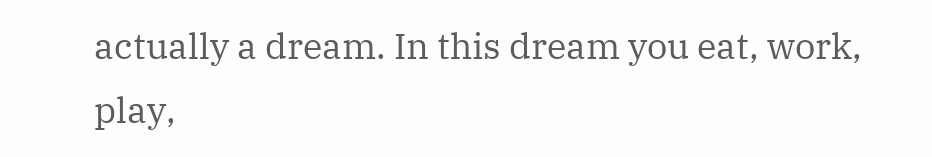actually a dream. In this dream you eat, work, play,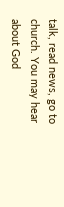talk, read news, go to church. You may hear about God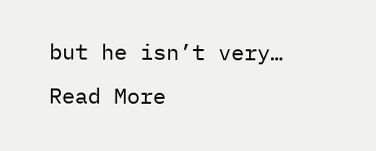but he isn’t very… Read More